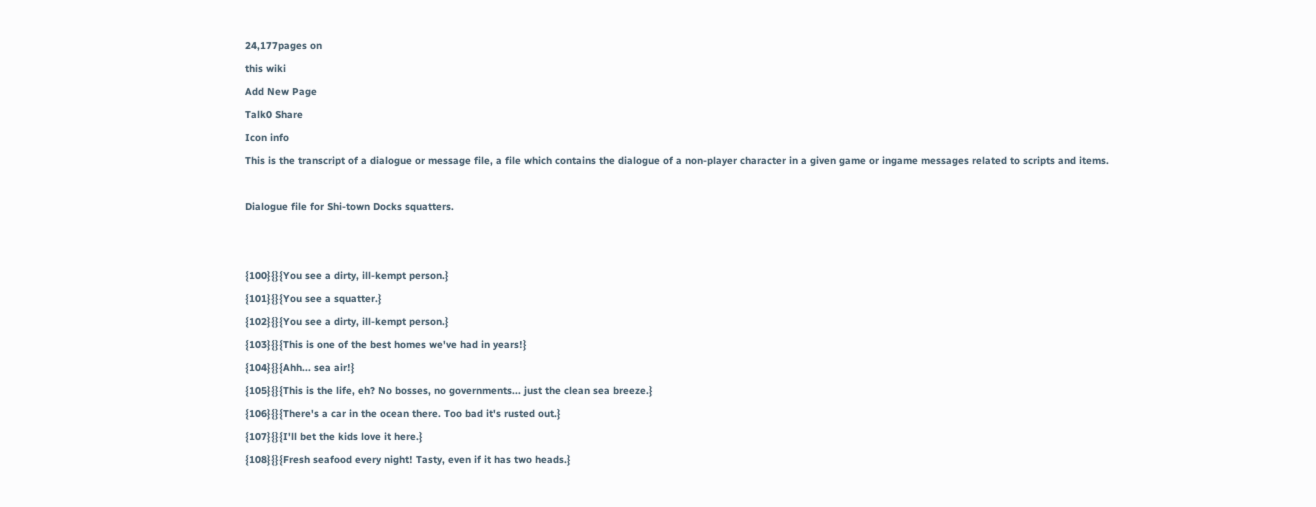24,177pages on
this wiki
Add New Page
Talk0 Share
Icon info
This is the transcript of a dialogue or message file, a file which contains the dialogue of a non-player character in a given game or ingame messages related to scripts and items.

Dialogue file for Shi-town Docks squatters.


{100}{}{You see a dirty, ill-kempt person.}
{101}{}{You see a squatter.}
{102}{}{You see a dirty, ill-kempt person.}
{103}{}{This is one of the best homes we've had in years!}
{104}{}{Ahh... sea air!}
{105}{}{This is the life, eh? No bosses, no governments... just the clean sea breeze.}
{106}{}{There's a car in the ocean there. Too bad it's rusted out.}
{107}{}{I'll bet the kids love it here.}
{108}{}{Fresh seafood every night! Tasty, even if it has two heads.}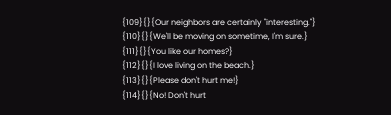{109}{}{Our neighbors are certainly "interesting."}
{110}{}{We'll be moving on sometime, I'm sure.}
{111}{}{You like our homes?}
{112}{}{I love living on the beach.}
{113}{}{Please don't hurt me!}
{114}{}{No! Don't hurt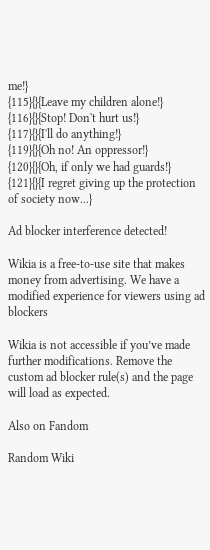me!}
{115}{}{Leave my children alone!}
{116}{}{Stop! Don't hurt us!}
{117}{}{I'll do anything!}
{119}{}{Oh no! An oppressor!}
{120}{}{Oh, if only we had guards!}
{121}{}{I regret giving up the protection of society now...}

Ad blocker interference detected!

Wikia is a free-to-use site that makes money from advertising. We have a modified experience for viewers using ad blockers

Wikia is not accessible if you’ve made further modifications. Remove the custom ad blocker rule(s) and the page will load as expected.

Also on Fandom

Random Wiki